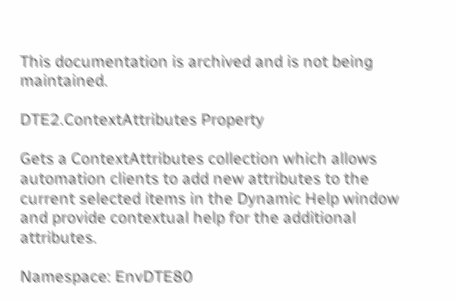This documentation is archived and is not being maintained.

DTE2.ContextAttributes Property

Gets a ContextAttributes collection which allows automation clients to add new attributes to the current selected items in the Dynamic Help window and provide contextual help for the additional attributes.

Namespace: EnvDTE80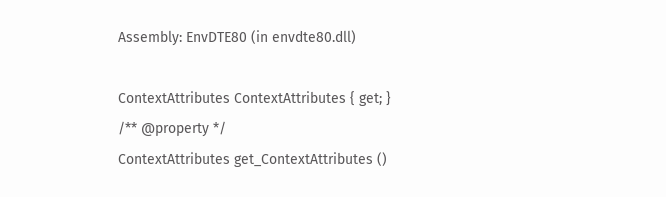Assembly: EnvDTE80 (in envdte80.dll)

ContextAttributes ContextAttributes { get; }
/** @property */
ContextAttributes get_ContextAttributes ()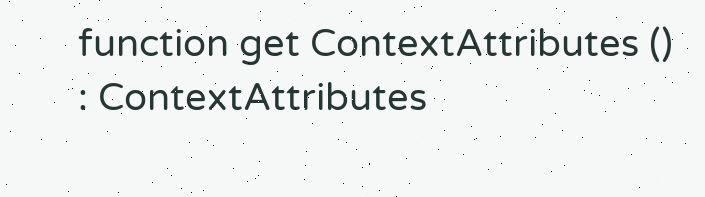function get ContextAttributes () : ContextAttributes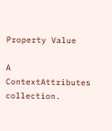Property Value

A ContextAttributes collection.